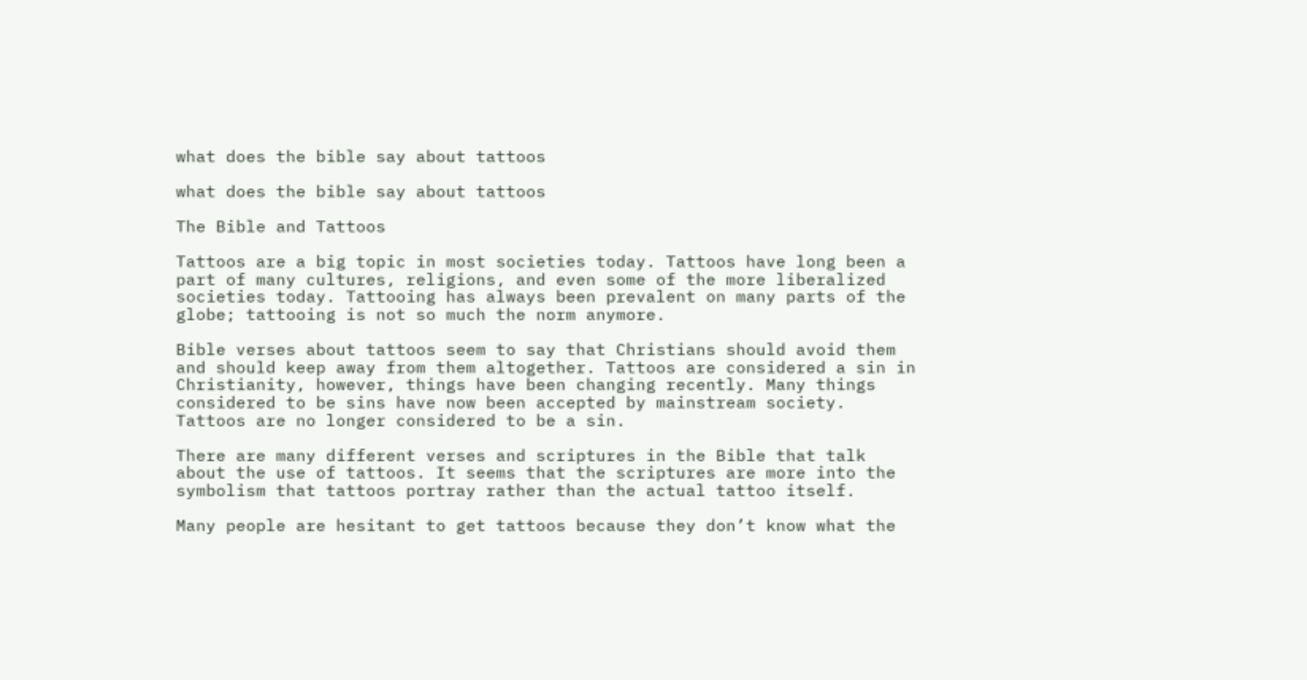what does the bible say about tattoos

what does the bible say about tattoos

The Bible and Tattoos

Tattoos are a big topic in most societies today. Tattoos have long been a part of many cultures, religions, and even some of the more liberalized societies today. Tattooing has always been prevalent on many parts of the globe; tattooing is not so much the norm anymore.

Bible verses about tattoos seem to say that Christians should avoid them and should keep away from them altogether. Tattoos are considered a sin in Christianity, however, things have been changing recently. Many things considered to be sins have now been accepted by mainstream society. Tattoos are no longer considered to be a sin.

There are many different verses and scriptures in the Bible that talk about the use of tattoos. It seems that the scriptures are more into the symbolism that tattoos portray rather than the actual tattoo itself.

Many people are hesitant to get tattoos because they don’t know what the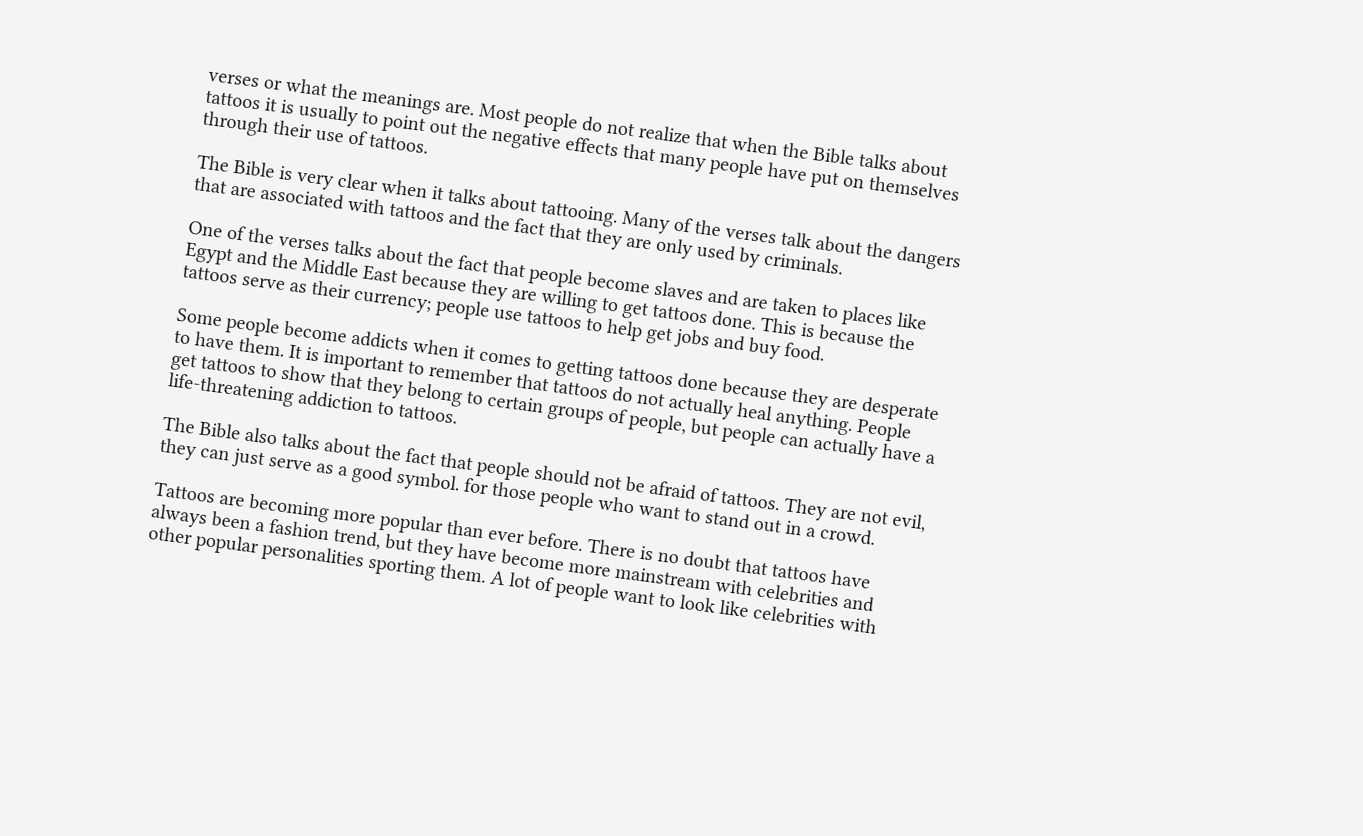verses or what the meanings are. Most people do not realize that when the Bible talks about tattoos it is usually to point out the negative effects that many people have put on themselves through their use of tattoos.

The Bible is very clear when it talks about tattooing. Many of the verses talk about the dangers that are associated with tattoos and the fact that they are only used by criminals.

One of the verses talks about the fact that people become slaves and are taken to places like Egypt and the Middle East because they are willing to get tattoos done. This is because the tattoos serve as their currency; people use tattoos to help get jobs and buy food.

Some people become addicts when it comes to getting tattoos done because they are desperate to have them. It is important to remember that tattoos do not actually heal anything. People get tattoos to show that they belong to certain groups of people, but people can actually have a life-threatening addiction to tattoos.

The Bible also talks about the fact that people should not be afraid of tattoos. They are not evil, they can just serve as a good symbol. for those people who want to stand out in a crowd.

Tattoos are becoming more popular than ever before. There is no doubt that tattoos have always been a fashion trend, but they have become more mainstream with celebrities and other popular personalities sporting them. A lot of people want to look like celebrities with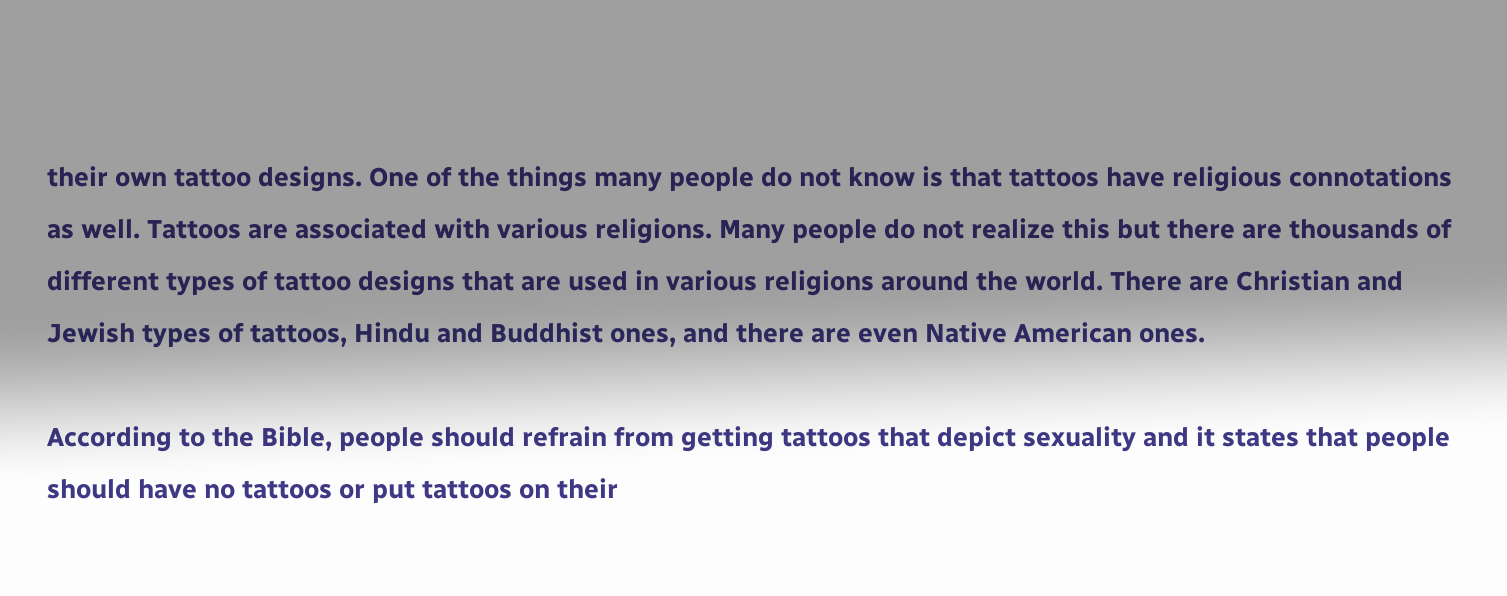their own tattoo designs. One of the things many people do not know is that tattoos have religious connotations as well. Tattoos are associated with various religions. Many people do not realize this but there are thousands of different types of tattoo designs that are used in various religions around the world. There are Christian and Jewish types of tattoos, Hindu and Buddhist ones, and there are even Native American ones.

According to the Bible, people should refrain from getting tattoos that depict sexuality and it states that people should have no tattoos or put tattoos on their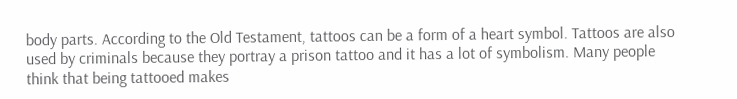body parts. According to the Old Testament, tattoos can be a form of a heart symbol. Tattoos are also used by criminals because they portray a prison tattoo and it has a lot of symbolism. Many people think that being tattooed makes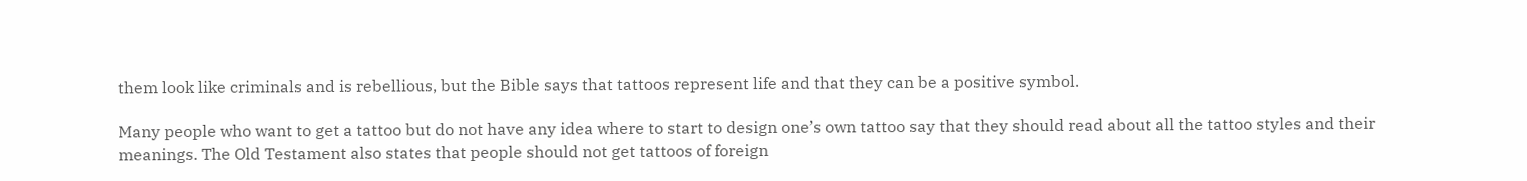them look like criminals and is rebellious, but the Bible says that tattoos represent life and that they can be a positive symbol.

Many people who want to get a tattoo but do not have any idea where to start to design one’s own tattoo say that they should read about all the tattoo styles and their meanings. The Old Testament also states that people should not get tattoos of foreign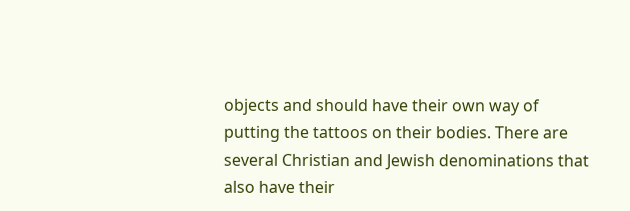objects and should have their own way of putting the tattoos on their bodies. There are several Christian and Jewish denominations that also have their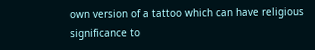own version of a tattoo which can have religious significance to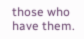those who have them.